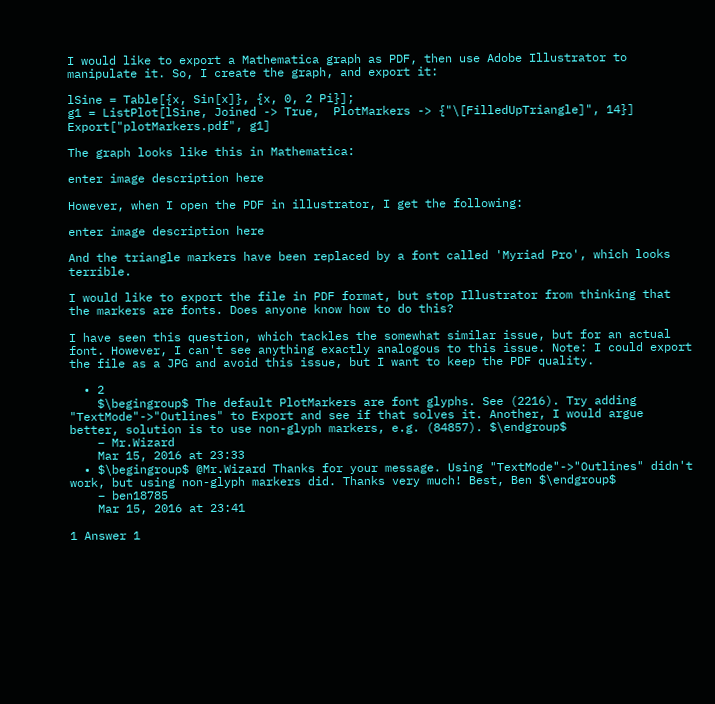I would like to export a Mathematica graph as PDF, then use Adobe Illustrator to manipulate it. So, I create the graph, and export it:

lSine = Table[{x, Sin[x]}, {x, 0, 2 Pi}];
g1 = ListPlot[lSine, Joined -> True,  PlotMarkers -> {"\[FilledUpTriangle]", 14}]
Export["plotMarkers.pdf", g1]

The graph looks like this in Mathematica:

enter image description here

However, when I open the PDF in illustrator, I get the following:

enter image description here

And the triangle markers have been replaced by a font called 'Myriad Pro', which looks terrible.

I would like to export the file in PDF format, but stop Illustrator from thinking that the markers are fonts. Does anyone know how to do this?

I have seen this question, which tackles the somewhat similar issue, but for an actual font. However, I can't see anything exactly analogous to this issue. Note: I could export the file as a JPG and avoid this issue, but I want to keep the PDF quality.

  • 2
    $\begingroup$ The default PlotMarkers are font glyphs. See (2216). Try adding "TextMode"->"Outlines" to Export and see if that solves it. Another, I would argue better, solution is to use non-glyph markers, e.g. (84857). $\endgroup$
    – Mr.Wizard
    Mar 15, 2016 at 23:33
  • $\begingroup$ @Mr.Wizard Thanks for your message. Using "TextMode"->"Outlines" didn't work, but using non-glyph markers did. Thanks very much! Best, Ben $\endgroup$
    – ben18785
    Mar 15, 2016 at 23:41

1 Answer 1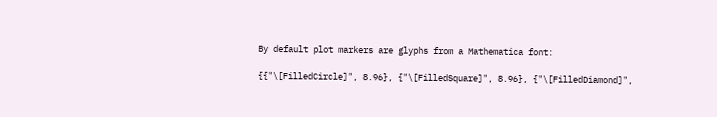By default plot markers are glyphs from a Mathematica font:

{{"\[FilledCircle]", 8.96}, {"\[FilledSquare]", 8.96}, {"\[FilledDiamond]",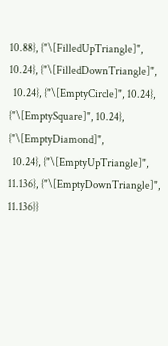10.88}, {"\[FilledUpTriangle]", 10.24}, {"\[FilledDownTriangle]",
  10.24}, {"\[EmptyCircle]", 10.24}, {"\[EmptySquare]", 10.24}, {"\[EmptyDiamond]",
  10.24}, {"\[EmptyUpTriangle]", 11.136}, {"\[EmptyDownTriangle]", 11.136}}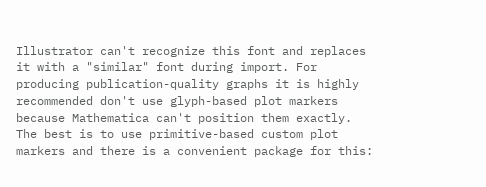Illustrator can't recognize this font and replaces it with a "similar" font during import. For producing publication-quality graphs it is highly recommended don't use glyph-based plot markers because Mathematica can't position them exactly. The best is to use primitive-based custom plot markers and there is a convenient package for this: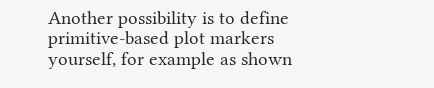Another possibility is to define primitive-based plot markers yourself, for example as shown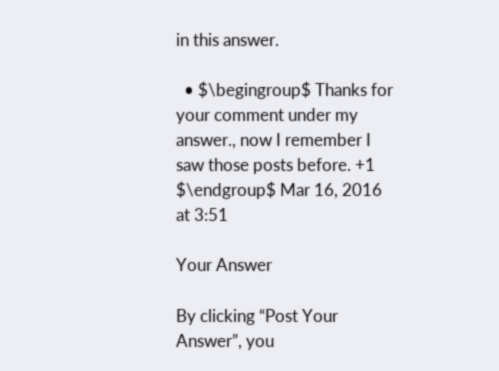in this answer.

  • $\begingroup$ Thanks for your comment under my answer., now I remember I saw those posts before. +1 $\endgroup$ Mar 16, 2016 at 3:51

Your Answer

By clicking “Post Your Answer”, you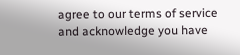agree to our terms of service and acknowledge you have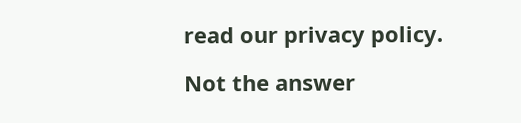read our privacy policy.

Not the answer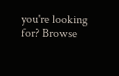you're looking for? Browse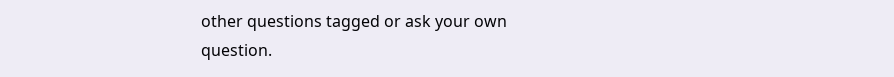other questions tagged or ask your own question.